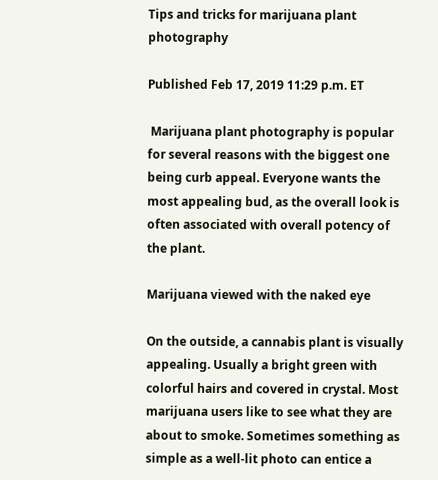Tips and tricks for marijuana plant photography

Published Feb 17, 2019 11:29 p.m. ET

 Marijuana plant photography is popular for several reasons with the biggest one being curb appeal. Everyone wants the most appealing bud, as the overall look is often associated with overall potency of the plant.

Marijuana viewed with the naked eye

On the outside, a cannabis plant is visually appealing. Usually a bright green with colorful hairs and covered in crystal. Most marijuana users like to see what they are about to smoke. Sometimes something as simple as a well-lit photo can entice a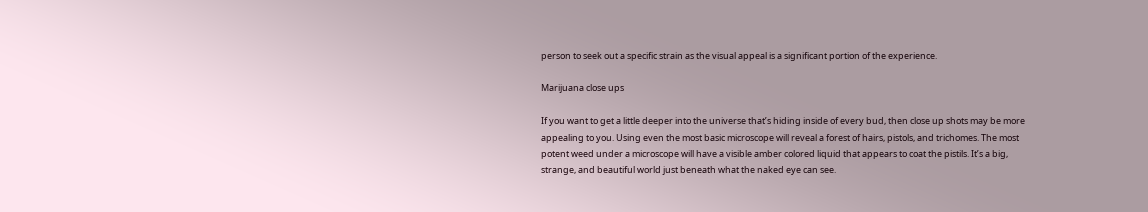person to seek out a specific strain as the visual appeal is a significant portion of the experience.

Marijuana close ups

If you want to get a little deeper into the universe that’s hiding inside of every bud, then close up shots may be more appealing to you. Using even the most basic microscope will reveal a forest of hairs, pistols, and trichomes. The most potent weed under a microscope will have a visible amber colored liquid that appears to coat the pistils. It’s a big, strange, and beautiful world just beneath what the naked eye can see.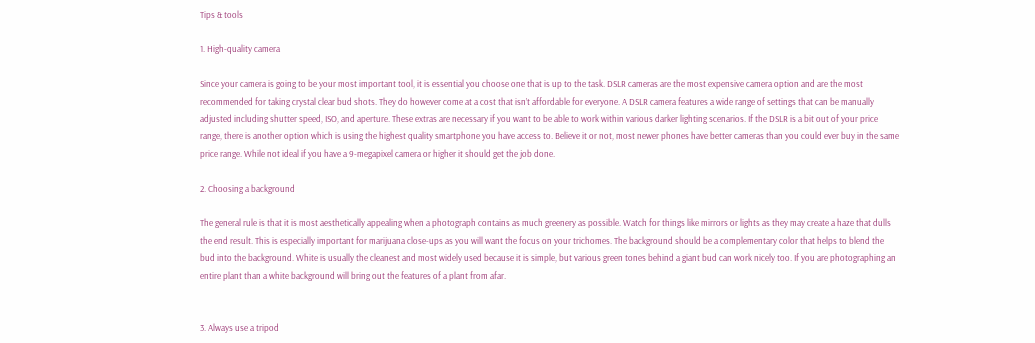Tips & tools

1. High-quality camera

Since your camera is going to be your most important tool, it is essential you choose one that is up to the task. DSLR cameras are the most expensive camera option and are the most recommended for taking crystal clear bud shots. They do however come at a cost that isn’t affordable for everyone. A DSLR camera features a wide range of settings that can be manually adjusted including shutter speed, ISO, and aperture. These extras are necessary if you want to be able to work within various darker lighting scenarios. If the DSLR is a bit out of your price range, there is another option which is using the highest quality smartphone you have access to. Believe it or not, most newer phones have better cameras than you could ever buy in the same price range. While not ideal if you have a 9-megapixel camera or higher it should get the job done.

2. Choosing a background

The general rule is that it is most aesthetically appealing when a photograph contains as much greenery as possible. Watch for things like mirrors or lights as they may create a haze that dulls the end result. This is especially important for marijuana close-ups as you will want the focus on your trichomes. The background should be a complementary color that helps to blend the bud into the background. White is usually the cleanest and most widely used because it is simple, but various green tones behind a giant bud can work nicely too. If you are photographing an entire plant than a white background will bring out the features of a plant from afar.


3. Always use a tripod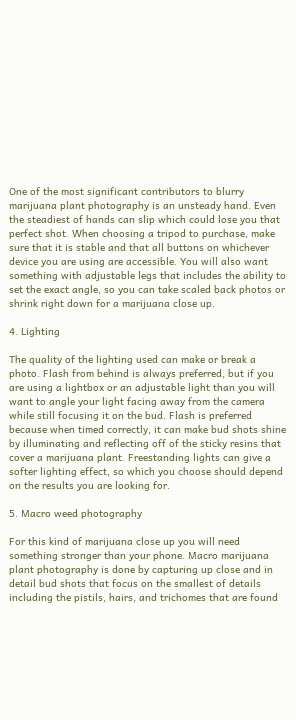One of the most significant contributors to blurry marijuana plant photography is an unsteady hand. Even the steadiest of hands can slip which could lose you that perfect shot. When choosing a tripod to purchase, make sure that it is stable and that all buttons on whichever device you are using are accessible. You will also want something with adjustable legs that includes the ability to set the exact angle, so you can take scaled back photos or shrink right down for a marijuana close up.

4. Lighting

The quality of the lighting used can make or break a photo. Flash from behind is always preferred, but if you are using a lightbox or an adjustable light than you will want to angle your light facing away from the camera while still focusing it on the bud. Flash is preferred because when timed correctly, it can make bud shots shine by illuminating and reflecting off of the sticky resins that cover a marijuana plant. Freestanding lights can give a softer lighting effect, so which you choose should depend on the results you are looking for.

5. Macro weed photography

For this kind of marijuana close up you will need something stronger than your phone. Macro marijuana plant photography is done by capturing up close and in detail bud shots that focus on the smallest of details including the pistils, hairs, and trichomes that are found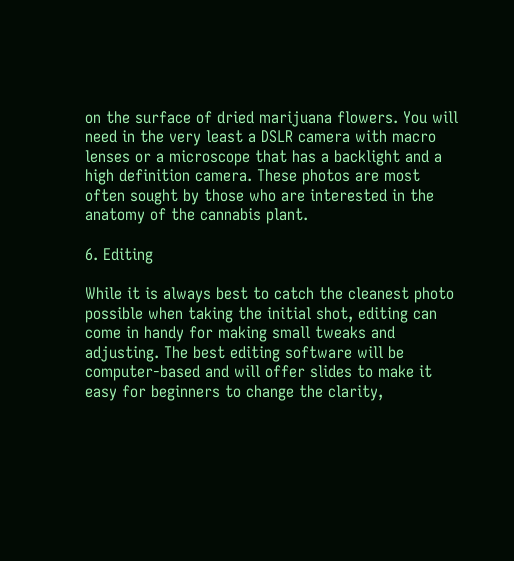on the surface of dried marijuana flowers. You will need in the very least a DSLR camera with macro lenses or a microscope that has a backlight and a high definition camera. These photos are most often sought by those who are interested in the anatomy of the cannabis plant.

6. Editing

While it is always best to catch the cleanest photo possible when taking the initial shot, editing can come in handy for making small tweaks and adjusting. The best editing software will be computer-based and will offer slides to make it easy for beginners to change the clarity,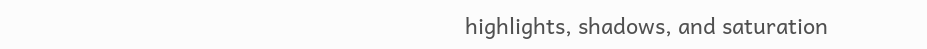highlights, shadows, and saturation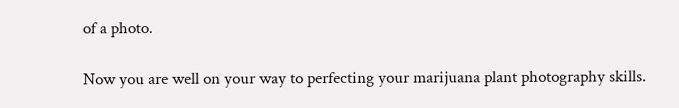of a photo.

Now you are well on your way to perfecting your marijuana plant photography skills.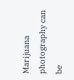Marijuana photography can be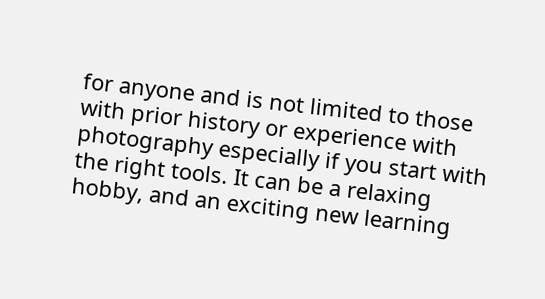for anyone and is not limited to those with prior history or experience with photography especially if you start with the right tools. It can be a relaxing hobby, and an exciting new learning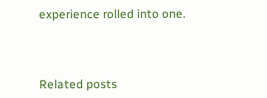experience rolled into one.



Related posts